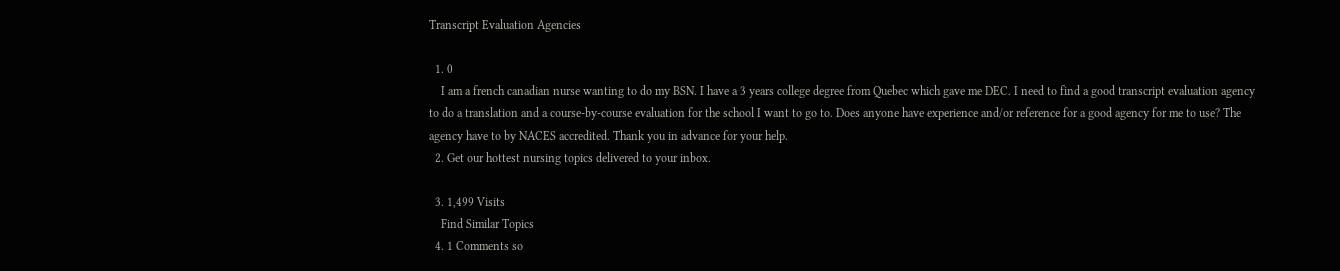Transcript Evaluation Agencies

  1. 0
    I am a french canadian nurse wanting to do my BSN. I have a 3 years college degree from Quebec which gave me DEC. I need to find a good transcript evaluation agency to do a translation and a course-by-course evaluation for the school I want to go to. Does anyone have experience and/or reference for a good agency for me to use? The agency have to by NACES accredited. Thank you in advance for your help.
  2. Get our hottest nursing topics delivered to your inbox.

  3. 1,499 Visits
    Find Similar Topics
  4. 1 Comments so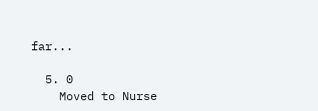far...

  5. 0
    Moved to Nurse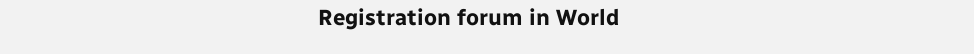Registration forum in World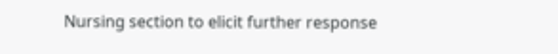Nursing section to elicit further response